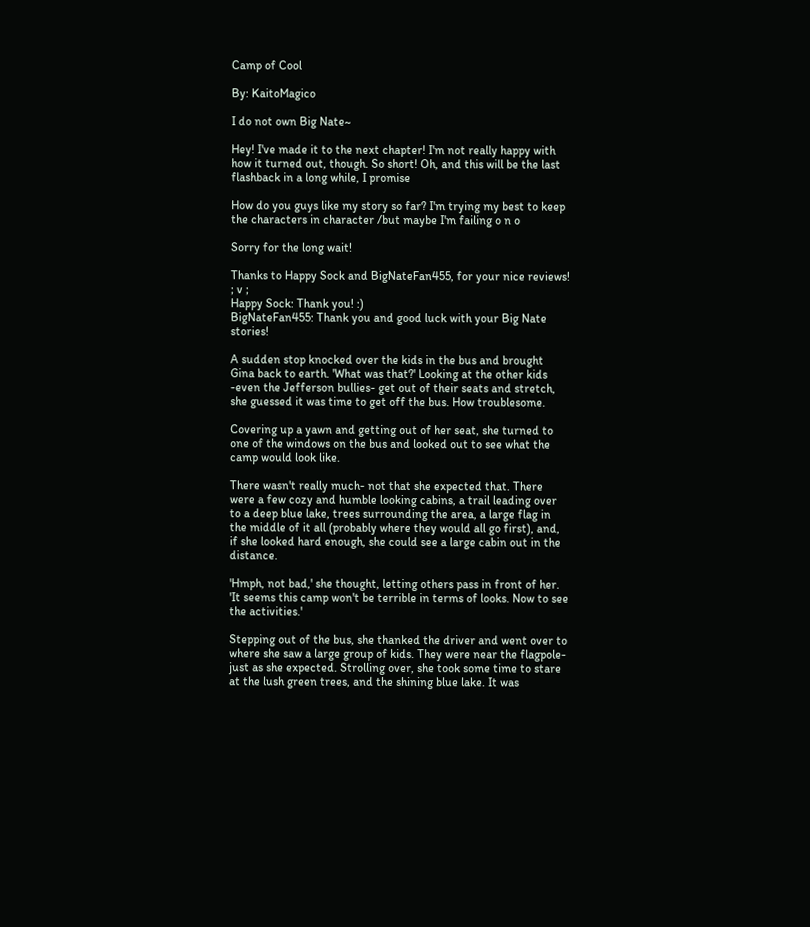Camp of Cool

By: KaitoMagico

I do not own Big Nate~

Hey! I've made it to the next chapter! I'm not really happy with how it turned out, though. So short! Oh, and this will be the last flashback in a long while, I promise

How do you guys like my story so far? I'm trying my best to keep the characters in character /but maybe I'm failing o n o

Sorry for the long wait!

Thanks to Happy Sock and BigNateFan455, for your nice reviews! ; v ;
Happy Sock: Thank you! :)
BigNateFan455: Thank you and good luck with your Big Nate stories!

A sudden stop knocked over the kids in the bus and brought Gina back to earth. 'What was that?' Looking at the other kids -even the Jefferson bullies- get out of their seats and stretch, she guessed it was time to get off the bus. How troublesome.

Covering up a yawn and getting out of her seat, she turned to one of the windows on the bus and looked out to see what the camp would look like.

There wasn't really much- not that she expected that. There were a few cozy and humble looking cabins, a trail leading over to a deep blue lake, trees surrounding the area, a large flag in the middle of it all (probably where they would all go first), and, if she looked hard enough, she could see a large cabin out in the distance.

'Hmph, not bad,' she thought, letting others pass in front of her. 'It seems this camp won't be terrible in terms of looks. Now to see the activities.'

Stepping out of the bus, she thanked the driver and went over to where she saw a large group of kids. They were near the flagpole- just as she expected. Strolling over, she took some time to stare at the lush green trees, and the shining blue lake. It was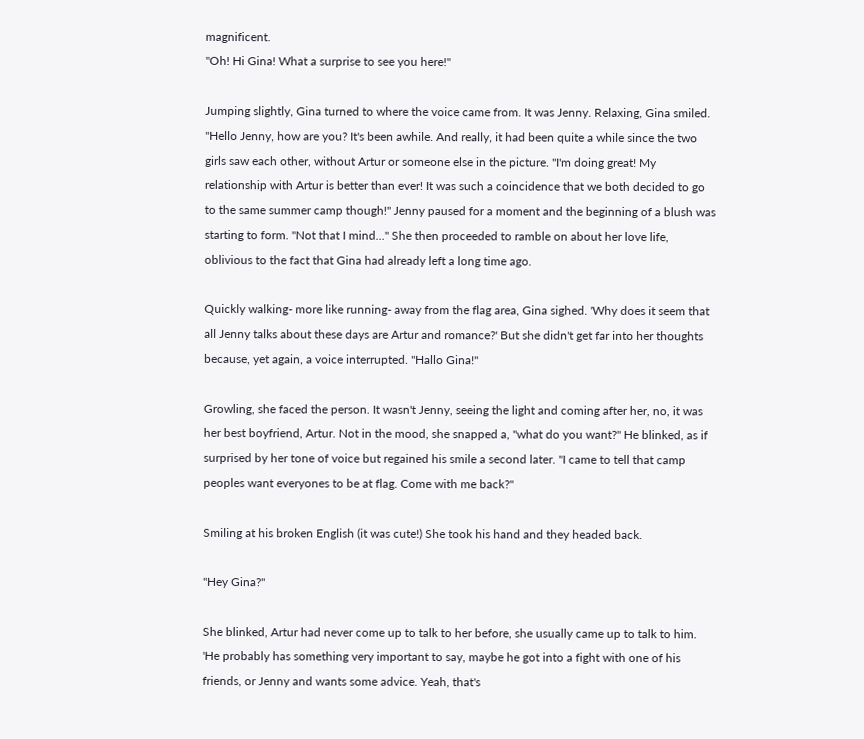magnificent.
"Oh! Hi Gina! What a surprise to see you here!"

Jumping slightly, Gina turned to where the voice came from. It was Jenny. Relaxing, Gina smiled. "Hello Jenny, how are you? It's been awhile. And really, it had been quite a while since the two girls saw each other, without Artur or someone else in the picture. "I'm doing great! My relationship with Artur is better than ever! It was such a coincidence that we both decided to go to the same summer camp though!" Jenny paused for a moment and the beginning of a blush was starting to form. "Not that I mind..." She then proceeded to ramble on about her love life, oblivious to the fact that Gina had already left a long time ago.

Quickly walking- more like running- away from the flag area, Gina sighed. 'Why does it seem that all Jenny talks about these days are Artur and romance?' But she didn't get far into her thoughts because, yet again, a voice interrupted. "Hallo Gina!"

Growling, she faced the person. It wasn't Jenny, seeing the light and coming after her, no, it was her best boyfriend, Artur. Not in the mood, she snapped a, "what do you want?" He blinked, as if surprised by her tone of voice but regained his smile a second later. "I came to tell that camp peoples want everyones to be at flag. Come with me back?"

Smiling at his broken English (it was cute!) She took his hand and they headed back.

"Hey Gina?"

She blinked, Artur had never come up to talk to her before, she usually came up to talk to him. 'He probably has something very important to say, maybe he got into a fight with one of his friends, or Jenny and wants some advice. Yeah, that's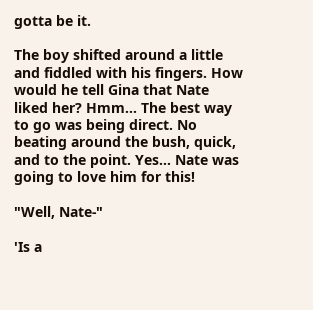gotta be it.

The boy shifted around a little and fiddled with his fingers. How would he tell Gina that Nate liked her? Hmm... The best way to go was being direct. No beating around the bush, quick, and to the point. Yes... Nate was going to love him for this!

"Well, Nate-"

'Is a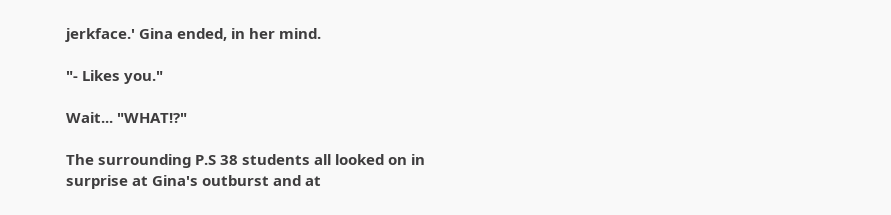jerkface.' Gina ended, in her mind.

"- Likes you."

Wait... "WHAT!?"

The surrounding P.S 38 students all looked on in surprise at Gina's outburst and at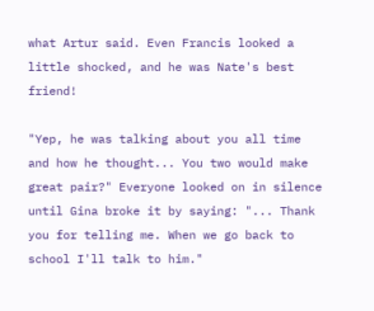what Artur said. Even Francis looked a little shocked, and he was Nate's best friend!

"Yep, he was talking about you all time and how he thought... You two would make great pair?" Everyone looked on in silence until Gina broke it by saying: "... Thank you for telling me. When we go back to school I'll talk to him."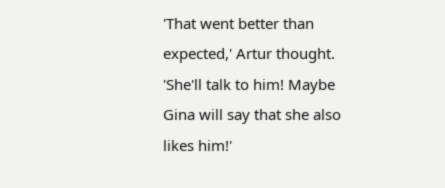'That went better than expected,' Artur thought. 'She'll talk to him! Maybe Gina will say that she also likes him!'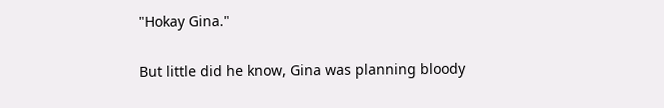"Hokay Gina."

But little did he know, Gina was planning bloody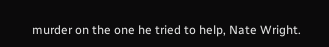murder on the one he tried to help, Nate Wright.